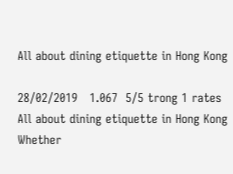All about dining etiquette in Hong Kong

28/02/2019   1.067  5/5 trong 1 rates
All about dining etiquette in Hong Kong
Whether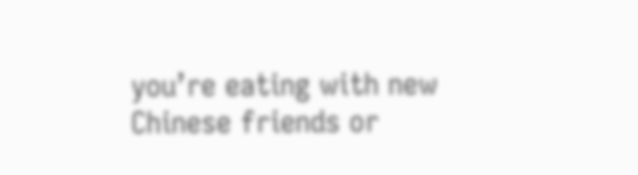you’re eating with new Chinese friends or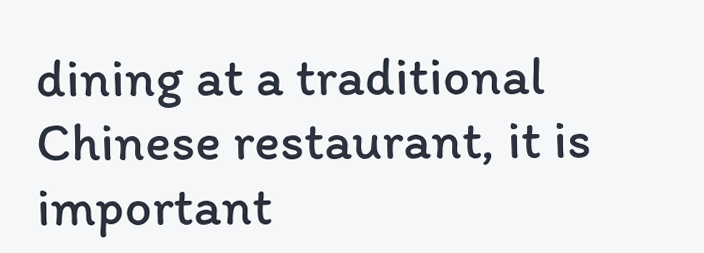dining at a traditional Chinese restaurant, it is important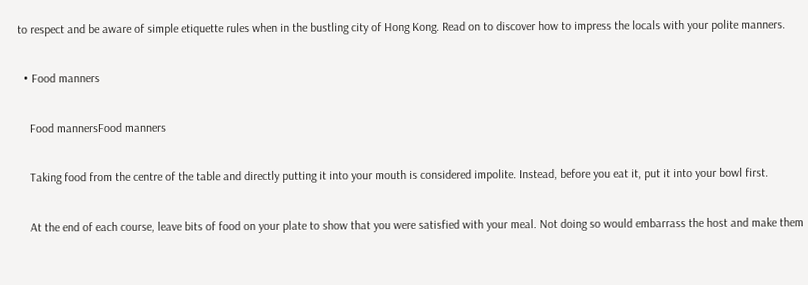to respect and be aware of simple etiquette rules when in the bustling city of Hong Kong. Read on to discover how to impress the locals with your polite manners.

  • Food manners

    Food mannersFood manners

    Taking food from the centre of the table and directly putting it into your mouth is considered impolite. Instead, before you eat it, put it into your bowl first.

    At the end of each course, leave bits of food on your plate to show that you were satisfied with your meal. Not doing so would embarrass the host and make them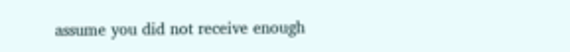assume you did not receive enough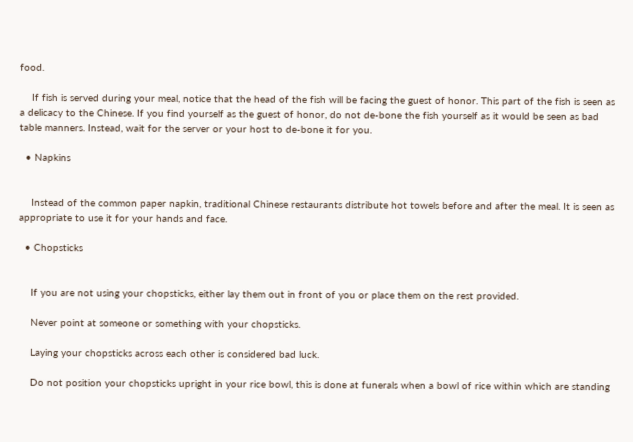food.

    If fish is served during your meal, notice that the head of the fish will be facing the guest of honor. This part of the fish is seen as a delicacy to the Chinese. If you find yourself as the guest of honor, do not de-bone the fish yourself as it would be seen as bad table manners. Instead, wait for the server or your host to de-bone it for you.

  • Napkins


    Instead of the common paper napkin, traditional Chinese restaurants distribute hot towels before and after the meal. It is seen as appropriate to use it for your hands and face.

  • Chopsticks


    If you are not using your chopsticks, either lay them out in front of you or place them on the rest provided.

    Never point at someone or something with your chopsticks.

    Laying your chopsticks across each other is considered bad luck.

    Do not position your chopsticks upright in your rice bowl, this is done at funerals when a bowl of rice within which are standing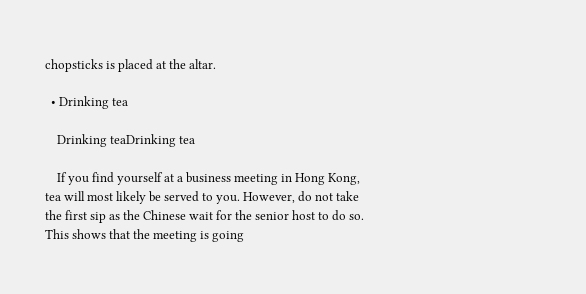chopsticks is placed at the altar.

  • Drinking tea

    Drinking teaDrinking tea

    If you find yourself at a business meeting in Hong Kong, tea will most likely be served to you. However, do not take the first sip as the Chinese wait for the senior host to do so. This shows that the meeting is going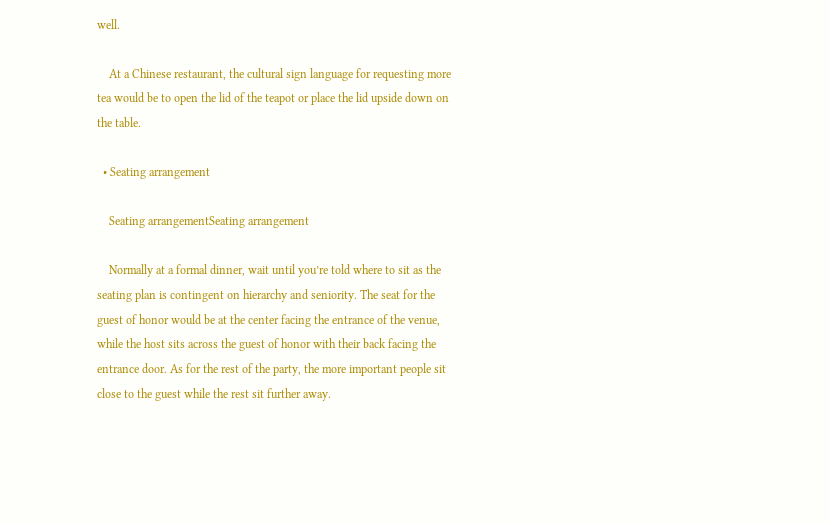well.

    At a Chinese restaurant, the cultural sign language for requesting more tea would be to open the lid of the teapot or place the lid upside down on the table.

  • Seating arrangement

    Seating arrangementSeating arrangement

    Normally at a formal dinner, wait until you’re told where to sit as the seating plan is contingent on hierarchy and seniority. The seat for the guest of honor would be at the center facing the entrance of the venue, while the host sits across the guest of honor with their back facing the entrance door. As for the rest of the party, the more important people sit close to the guest while the rest sit further away.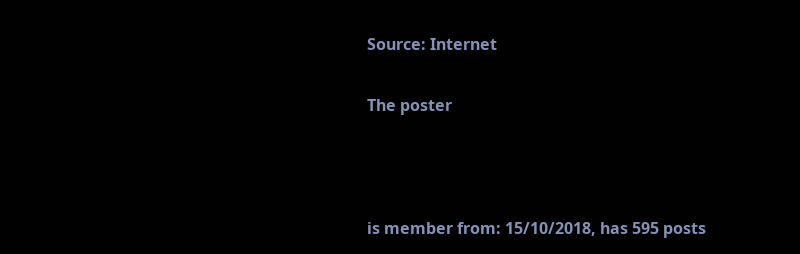Source: Internet

The poster



is member from: 15/10/2018, has 595 posts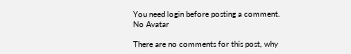You need login before posting a comment.
No Avatar

There are no comments for this post, why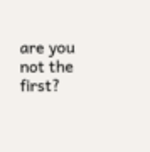are you not the first?